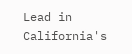Lead in California's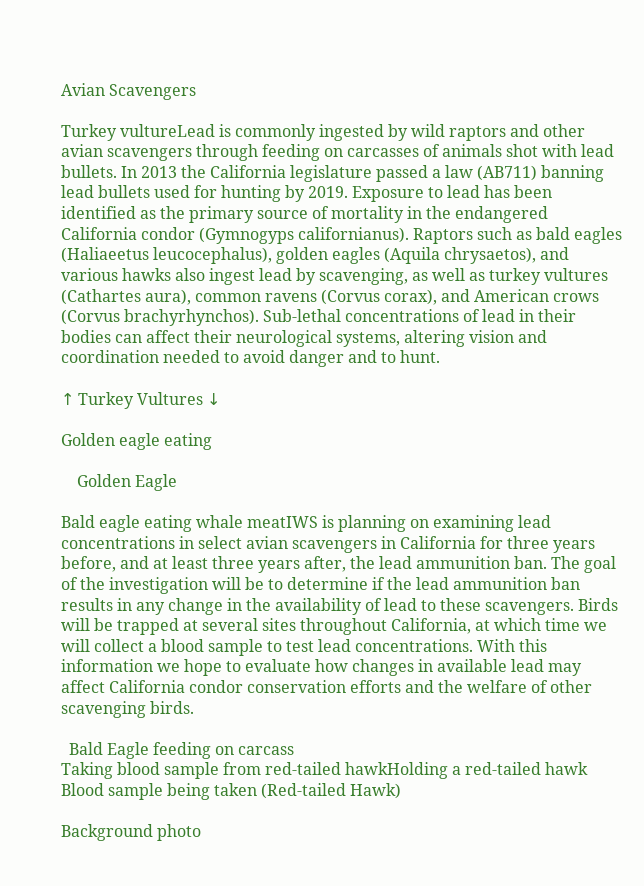Avian Scavengers

Turkey vultureLead is commonly ingested by wild raptors and other avian scavengers through feeding on carcasses of animals shot with lead bullets. In 2013 the California legislature passed a law (AB711) banning lead bullets used for hunting by 2019. Exposure to lead has been identified as the primary source of mortality in the endangered California condor (Gymnogyps californianus). Raptors such as bald eagles (Haliaeetus leucocephalus), golden eagles (Aquila chrysaetos), and various hawks also ingest lead by scavenging, as well as turkey vultures (Cathartes aura), common ravens (Corvus corax), and American crows (Corvus brachyrhynchos). Sub-lethal concentrations of lead in their bodies can affect their neurological systems, altering vision and coordination needed to avoid danger and to hunt.

↑ Turkey Vultures ↓

Golden eagle eating

    Golden Eagle

Bald eagle eating whale meatIWS is planning on examining lead concentrations in select avian scavengers in California for three years before, and at least three years after, the lead ammunition ban. The goal of the investigation will be to determine if the lead ammunition ban results in any change in the availability of lead to these scavengers. Birds will be trapped at several sites throughout California, at which time we will collect a blood sample to test lead concentrations. With this information we hope to evaluate how changes in available lead may affect California condor conservation efforts and the welfare of other scavenging birds.

  Bald Eagle feeding on carcass
Taking blood sample from red-tailed hawkHolding a red-tailed hawk   Blood sample being taken (Red-tailed Hawk)

Background photo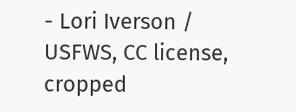- Lori Iverson / USFWS, CC license, cropped